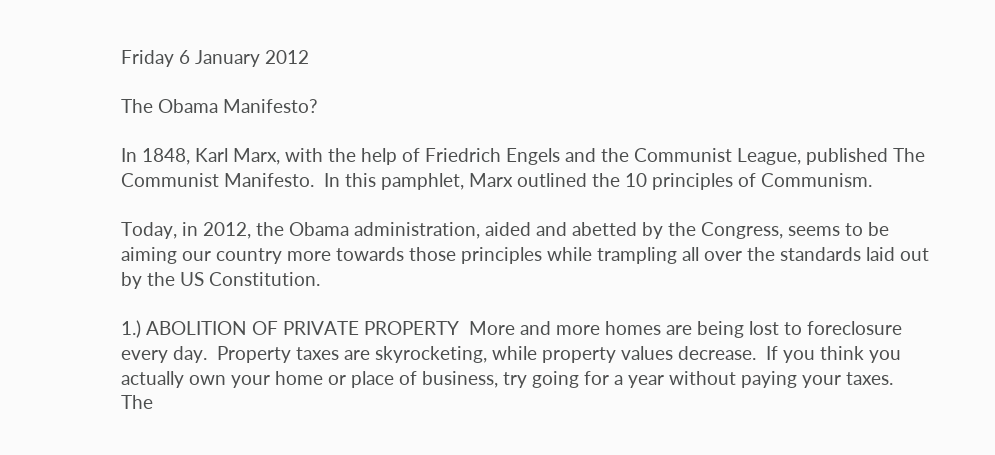Friday 6 January 2012

The Obama Manifesto?

In 1848, Karl Marx, with the help of Friedrich Engels and the Communist League, published The Communist Manifesto.  In this pamphlet, Marx outlined the 10 principles of Communism.

Today, in 2012, the Obama administration, aided and abetted by the Congress, seems to be aiming our country more towards those principles while trampling all over the standards laid out by the US Constitution.

1.) ABOLITION OF PRIVATE PROPERTY  More and more homes are being lost to foreclosure every day.  Property taxes are skyrocketing, while property values decrease.  If you think you actually own your home or place of business, try going for a year without paying your taxes.  The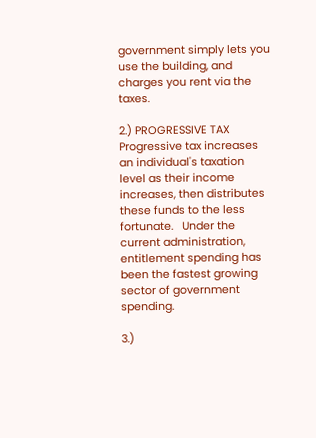government simply lets you use the building, and charges you rent via the taxes.

2.) PROGRESSIVE TAX Progressive tax increases an individual's taxation level as their income increases, then distributes these funds to the less fortunate.   Under the current administration, entitlement spending has been the fastest growing sector of government spending.

3.)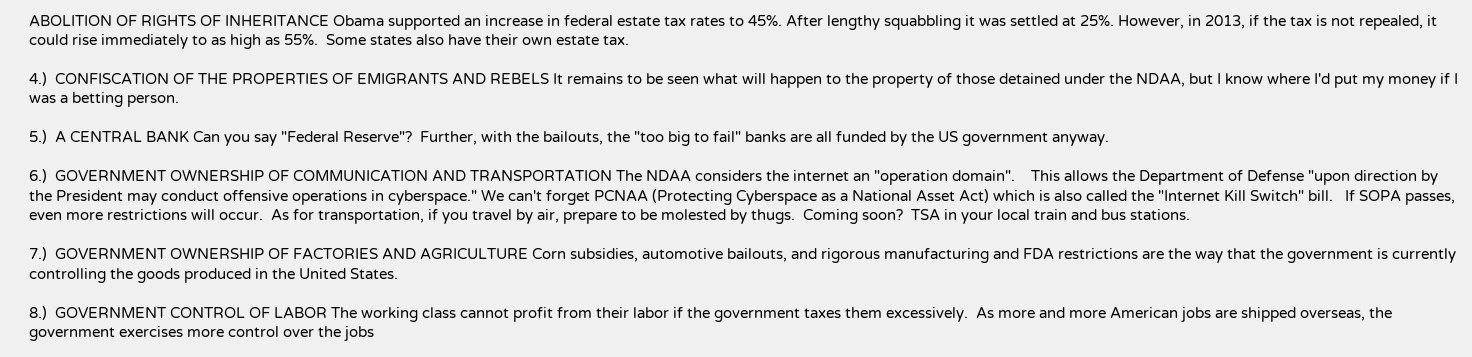ABOLITION OF RIGHTS OF INHERITANCE Obama supported an increase in federal estate tax rates to 45%. After lengthy squabbling it was settled at 25%. However, in 2013, if the tax is not repealed, it could rise immediately to as high as 55%.  Some states also have their own estate tax.

4.)  CONFISCATION OF THE PROPERTIES OF EMIGRANTS AND REBELS It remains to be seen what will happen to the property of those detained under the NDAA, but I know where I'd put my money if I was a betting person.

5.)  A CENTRAL BANK Can you say "Federal Reserve"?  Further, with the bailouts, the "too big to fail" banks are all funded by the US government anyway.

6.)  GOVERNMENT OWNERSHIP OF COMMUNICATION AND TRANSPORTATION The NDAA considers the internet an "operation domain".    This allows the Department of Defense "upon direction by the President may conduct offensive operations in cyberspace." We can't forget PCNAA (Protecting Cyberspace as a National Asset Act) which is also called the "Internet Kill Switch" bill.   If SOPA passes, even more restrictions will occur.  As for transportation, if you travel by air, prepare to be molested by thugs.  Coming soon?  TSA in your local train and bus stations.

7.)  GOVERNMENT OWNERSHIP OF FACTORIES AND AGRICULTURE Corn subsidies, automotive bailouts, and rigorous manufacturing and FDA restrictions are the way that the government is currently controlling the goods produced in the United States.

8.)  GOVERNMENT CONTROL OF LABOR The working class cannot profit from their labor if the government taxes them excessively.  As more and more American jobs are shipped overseas, the government exercises more control over the jobs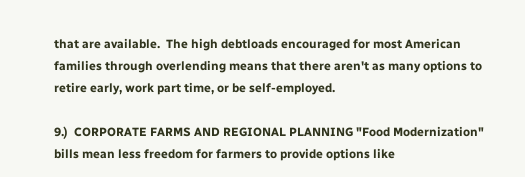that are available.  The high debtloads encouraged for most American families through overlending means that there aren't as many options to retire early, work part time, or be self-employed.

9.)  CORPORATE FARMS AND REGIONAL PLANNING "Food Modernization" bills mean less freedom for farmers to provide options like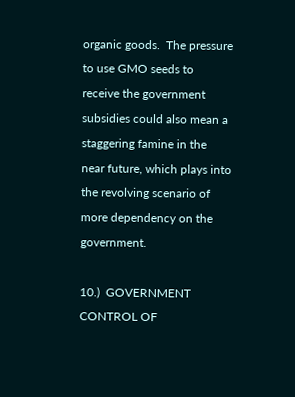organic goods.  The pressure to use GMO seeds to receive the government subsidies could also mean a staggering famine in the near future, which plays into the revolving scenario of more dependency on the government.

10.)  GOVERNMENT CONTROL OF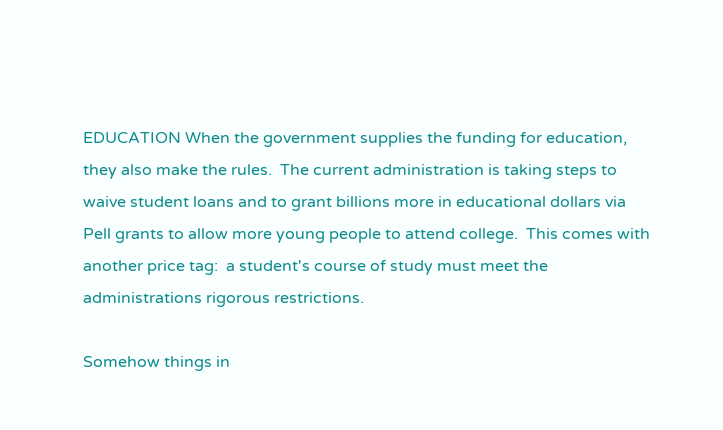EDUCATION When the government supplies the funding for education, they also make the rules.  The current administration is taking steps to waive student loans and to grant billions more in educational dollars via Pell grants to allow more young people to attend college.  This comes with another price tag:  a student's course of study must meet the administrations rigorous restrictions.

Somehow things in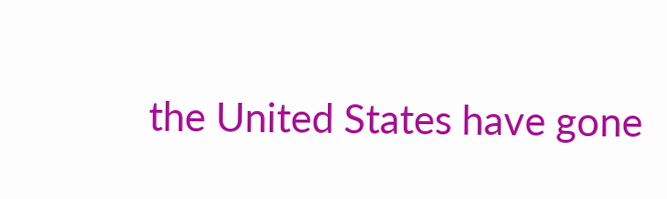the United States have gone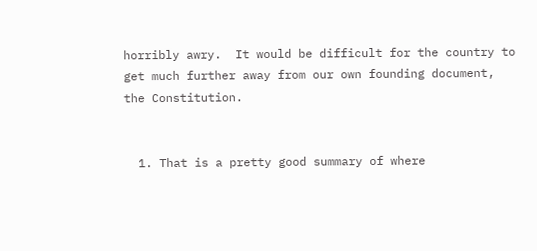horribly awry.  It would be difficult for the country to get much further away from our own founding document, the Constitution.


  1. That is a pretty good summary of where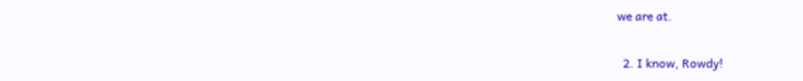we are at.

  2. I know, Rowdy!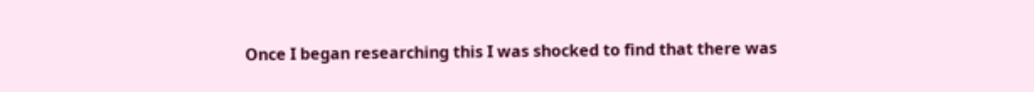Once I began researching this I was shocked to find that there was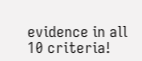evidence in all 10 criteria!